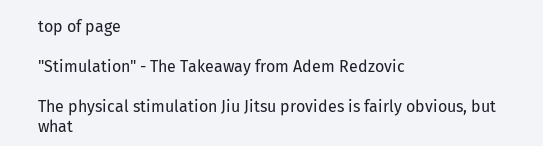top of page

"Stimulation" - The Takeaway from Adem Redzovic

The physical stimulation Jiu Jitsu provides is fairly obvious, but what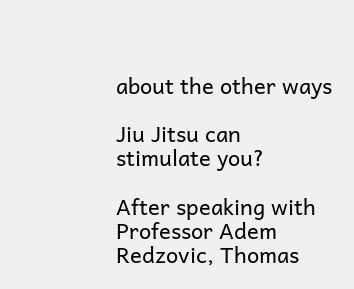about the other ways

Jiu Jitsu can stimulate you?

After speaking with Professor Adem Redzovic, Thomas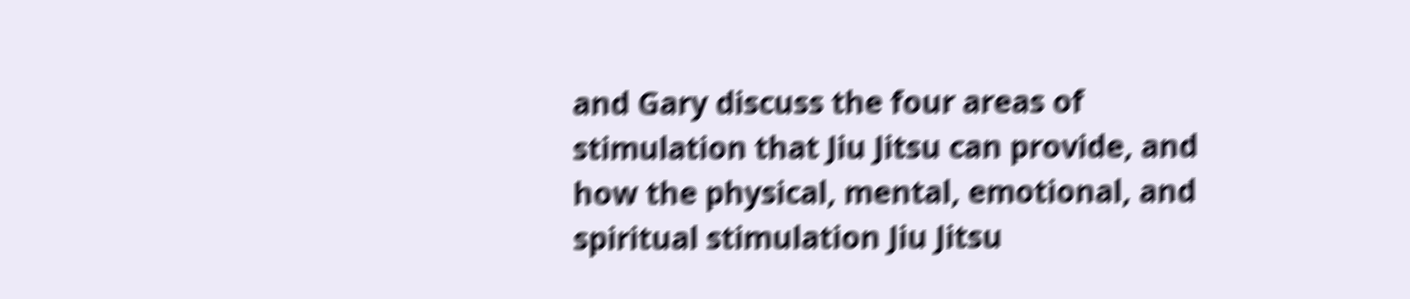and Gary discuss the four areas of stimulation that Jiu Jitsu can provide, and how the physical, mental, emotional, and spiritual stimulation Jiu Jitsu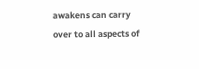awakens can carry over to all aspects of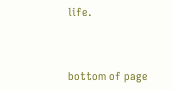life.



bottom of page